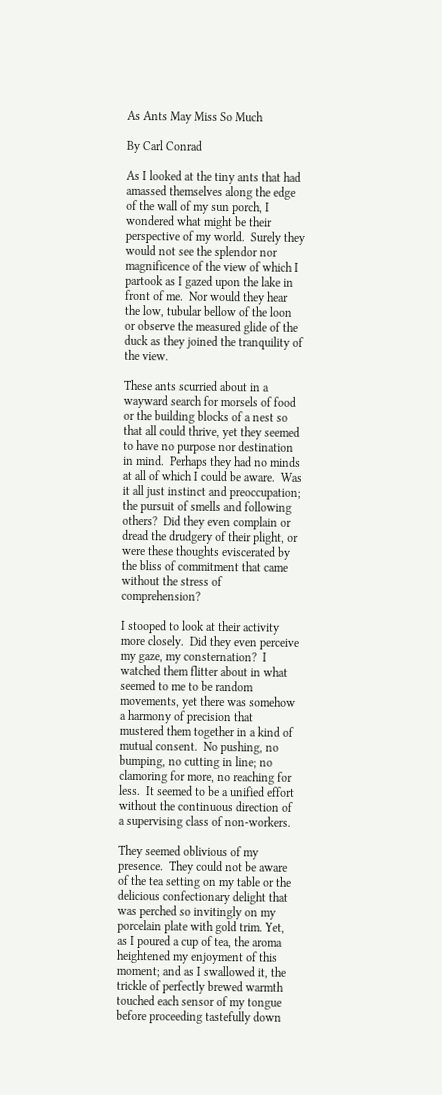As Ants May Miss So Much

By Carl Conrad

As I looked at the tiny ants that had amassed themselves along the edge of the wall of my sun porch, I wondered what might be their perspective of my world.  Surely they would not see the splendor nor magnificence of the view of which I partook as I gazed upon the lake in front of me.  Nor would they hear the low, tubular bellow of the loon or observe the measured glide of the duck as they joined the tranquility of the view.

These ants scurried about in a wayward search for morsels of food or the building blocks of a nest so that all could thrive, yet they seemed to have no purpose nor destination in mind.  Perhaps they had no minds at all of which I could be aware.  Was it all just instinct and preoccupation; the pursuit of smells and following others?  Did they even complain or dread the drudgery of their plight, or were these thoughts eviscerated by the bliss of commitment that came without the stress of comprehension?

I stooped to look at their activity more closely.  Did they even perceive my gaze, my consternation?  I watched them flitter about in what seemed to me to be random movements, yet there was somehow a harmony of precision that mustered them together in a kind of mutual consent.  No pushing, no bumping, no cutting in line; no clamoring for more, no reaching for less.  It seemed to be a unified effort without the continuous direction of a supervising class of non-workers.

They seemed oblivious of my presence.  They could not be aware of the tea setting on my table or the delicious confectionary delight that was perched so invitingly on my porcelain plate with gold trim. Yet, as I poured a cup of tea, the aroma heightened my enjoyment of this moment; and as I swallowed it, the trickle of perfectly brewed warmth touched each sensor of my tongue before proceeding tastefully down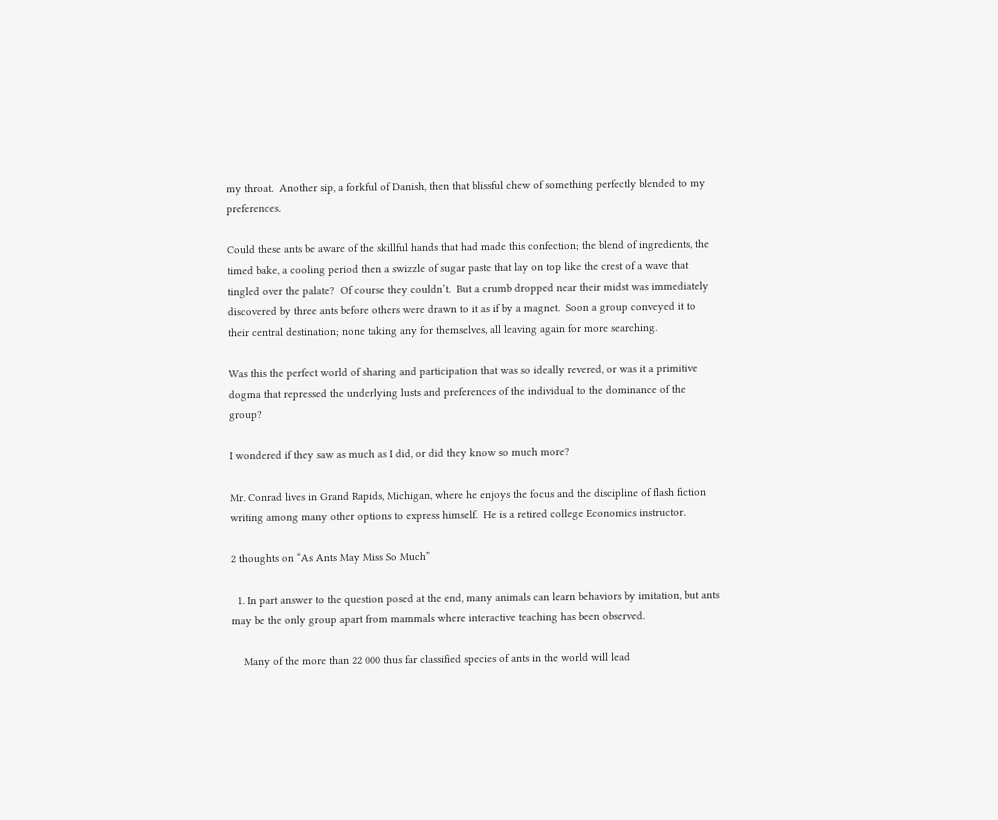my throat.  Another sip, a forkful of Danish, then that blissful chew of something perfectly blended to my preferences.

Could these ants be aware of the skillful hands that had made this confection; the blend of ingredients, the timed bake, a cooling period then a swizzle of sugar paste that lay on top like the crest of a wave that tingled over the palate?  Of course they couldn’t.  But a crumb dropped near their midst was immediately discovered by three ants before others were drawn to it as if by a magnet.  Soon a group conveyed it to their central destination; none taking any for themselves, all leaving again for more searching.

Was this the perfect world of sharing and participation that was so ideally revered, or was it a primitive dogma that repressed the underlying lusts and preferences of the individual to the dominance of the group?

I wondered if they saw as much as I did, or did they know so much more?

Mr. Conrad lives in Grand Rapids, Michigan, where he enjoys the focus and the discipline of flash fiction writing among many other options to express himself.  He is a retired college Economics instructor.

2 thoughts on “As Ants May Miss So Much”

  1. In part answer to the question posed at the end, many animals can learn behaviors by imitation, but ants may be the only group apart from mammals where interactive teaching has been observed.

    Many of the more than 22 000 thus far classified species of ants in the world will lead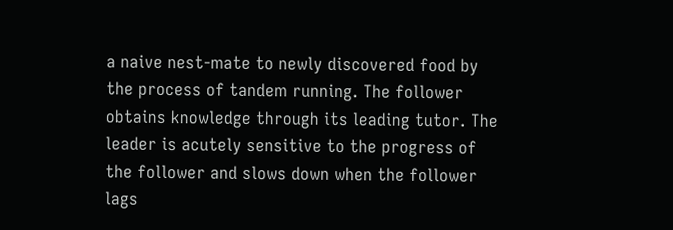a naive nest-mate to newly discovered food by the process of tandem running. The follower obtains knowledge through its leading tutor. The leader is acutely sensitive to the progress of the follower and slows down when the follower lags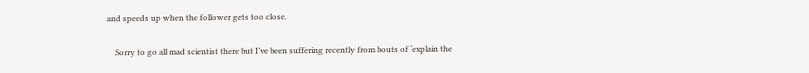and speeds up when the follower gets too close.

    Sorry to go all mad scientist there but I’ve been suffering recently from bouts of ‘explain the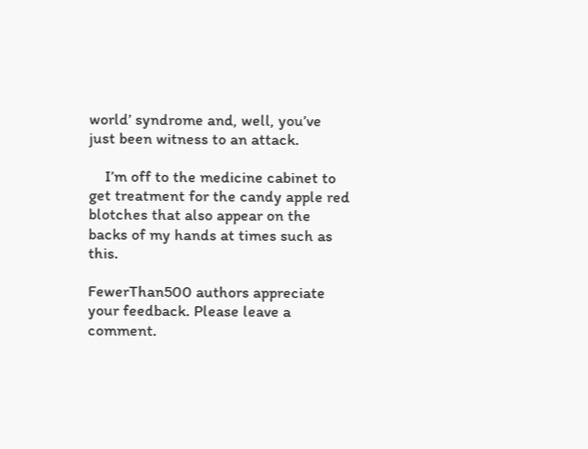world’ syndrome and, well, you’ve just been witness to an attack.

    I’m off to the medicine cabinet to get treatment for the candy apple red blotches that also appear on the backs of my hands at times such as this.

FewerThan500 authors appreciate your feedback. Please leave a comment.